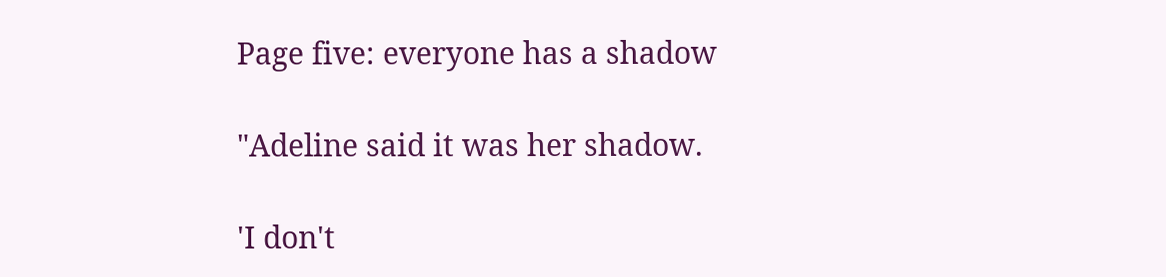Page five: everyone has a shadow

"Adeline said it was her shadow.

'I don't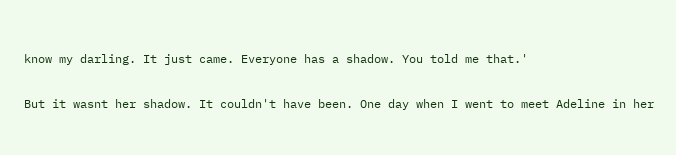know my darling. It just came. Everyone has a shadow. You told me that.'

But it wasnt her shadow. It couldn't have been. One day when I went to meet Adeline in her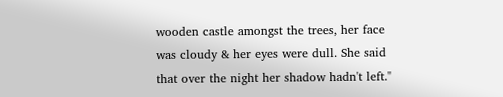wooden castle amongst the trees, her face was cloudy & her eyes were dull. She said that over the night her shadow hadn't left."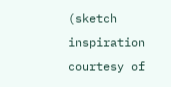(sketch inspiration courtesy of